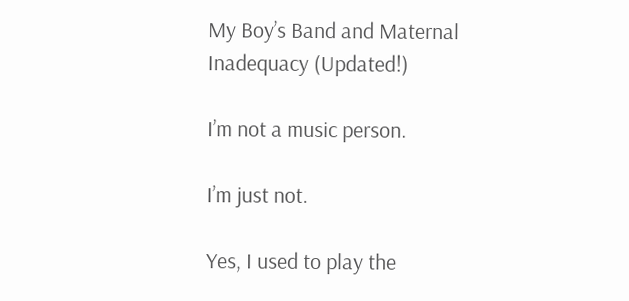My Boy’s Band and Maternal Inadequacy (Updated!)

I’m not a music person.

I’m just not.

Yes, I used to play the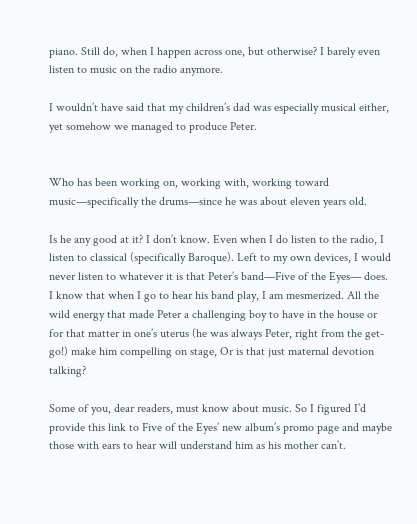piano. Still do, when I happen across one, but otherwise? I barely even listen to music on the radio anymore.

I wouldn’t have said that my children’s dad was especially musical either, yet somehow we managed to produce Peter.


Who has been working on, working with, working toward music—specifically the drums—since he was about eleven years old.

Is he any good at it? I don’t know. Even when I do listen to the radio, I listen to classical (specifically Baroque). Left to my own devices, I would never listen to whatever it is that Peter’s band—Five of the Eyes— does. I know that when I go to hear his band play, I am mesmerized. All the wild energy that made Peter a challenging boy to have in the house or for that matter in one’s uterus (he was always Peter, right from the get-go!) make him compelling on stage, Or is that just maternal devotion talking?

Some of you, dear readers, must know about music. So I figured I’d provide this link to Five of the Eyes’ new album’s promo page and maybe those with ears to hear will understand him as his mother can’t.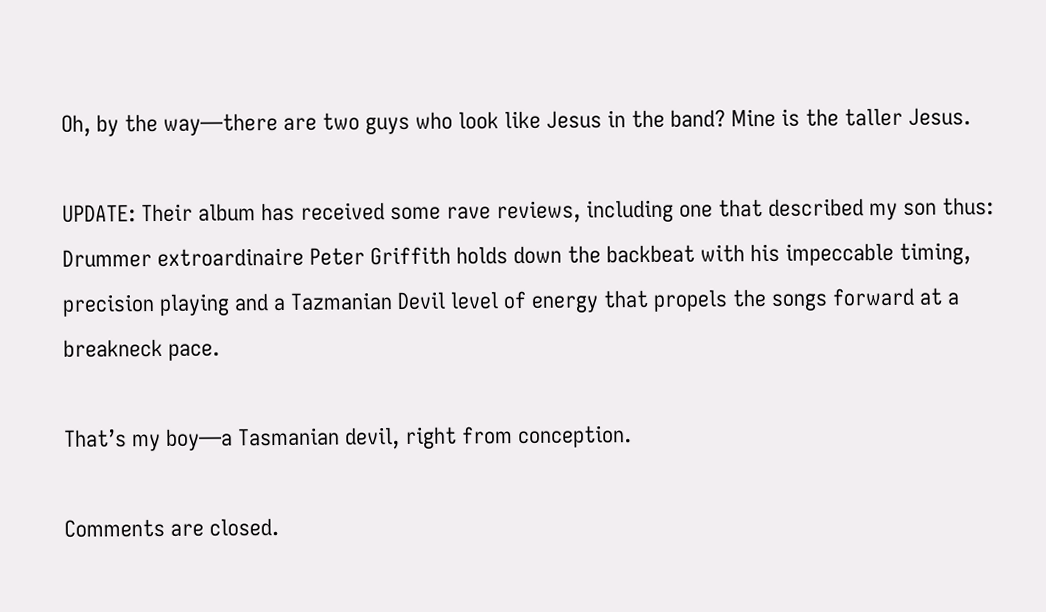Oh, by the way—there are two guys who look like Jesus in the band? Mine is the taller Jesus.

UPDATE: Their album has received some rave reviews, including one that described my son thus: Drummer extroardinaire Peter Griffith holds down the backbeat with his impeccable timing, precision playing and a Tazmanian Devil level of energy that propels the songs forward at a breakneck pace.

That’s my boy—a Tasmanian devil, right from conception.

Comments are closed.